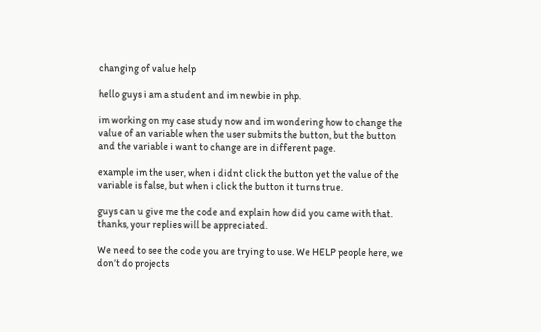changing of value help

hello guys i am a student and im newbie in php.

im working on my case study now and im wondering how to change the value of an variable when the user submits the button, but the button and the variable i want to change are in different page.

example im the user, when i didnt click the button yet the value of the variable is false, but when i click the button it turns true.

guys can u give me the code and explain how did you came with that. thanks, your replies will be appreciated.

We need to see the code you are trying to use. We HELP people here, we don’t do projects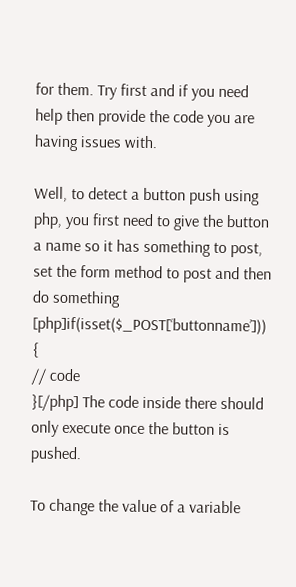for them. Try first and if you need help then provide the code you are having issues with.

Well, to detect a button push using php, you first need to give the button a name so it has something to post, set the form method to post and then do something
[php]if(isset($_POST[‘buttonname’])) {
// code
}[/php] The code inside there should only execute once the button is pushed.

To change the value of a variable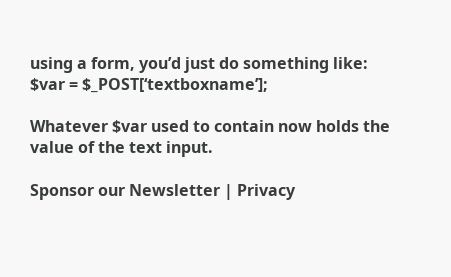using a form, you’d just do something like:
$var = $_POST[‘textboxname’];

Whatever $var used to contain now holds the value of the text input.

Sponsor our Newsletter | Privacy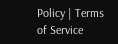Policy | Terms of Service